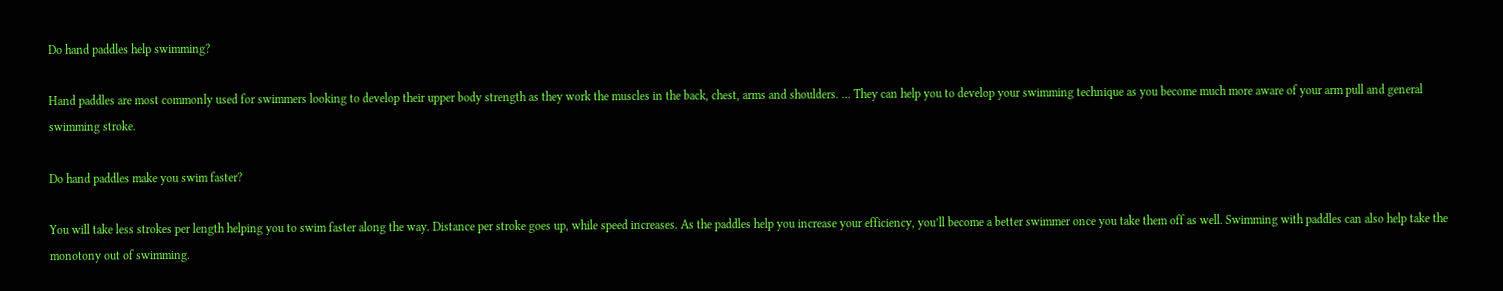Do hand paddles help swimming?

Hand paddles are most commonly used for swimmers looking to develop their upper body strength as they work the muscles in the back, chest, arms and shoulders. … They can help you to develop your swimming technique as you become much more aware of your arm pull and general swimming stroke.

Do hand paddles make you swim faster?

You will take less strokes per length helping you to swim faster along the way. Distance per stroke goes up, while speed increases. As the paddles help you increase your efficiency, you’ll become a better swimmer once you take them off as well. Swimming with paddles can also help take the monotony out of swimming.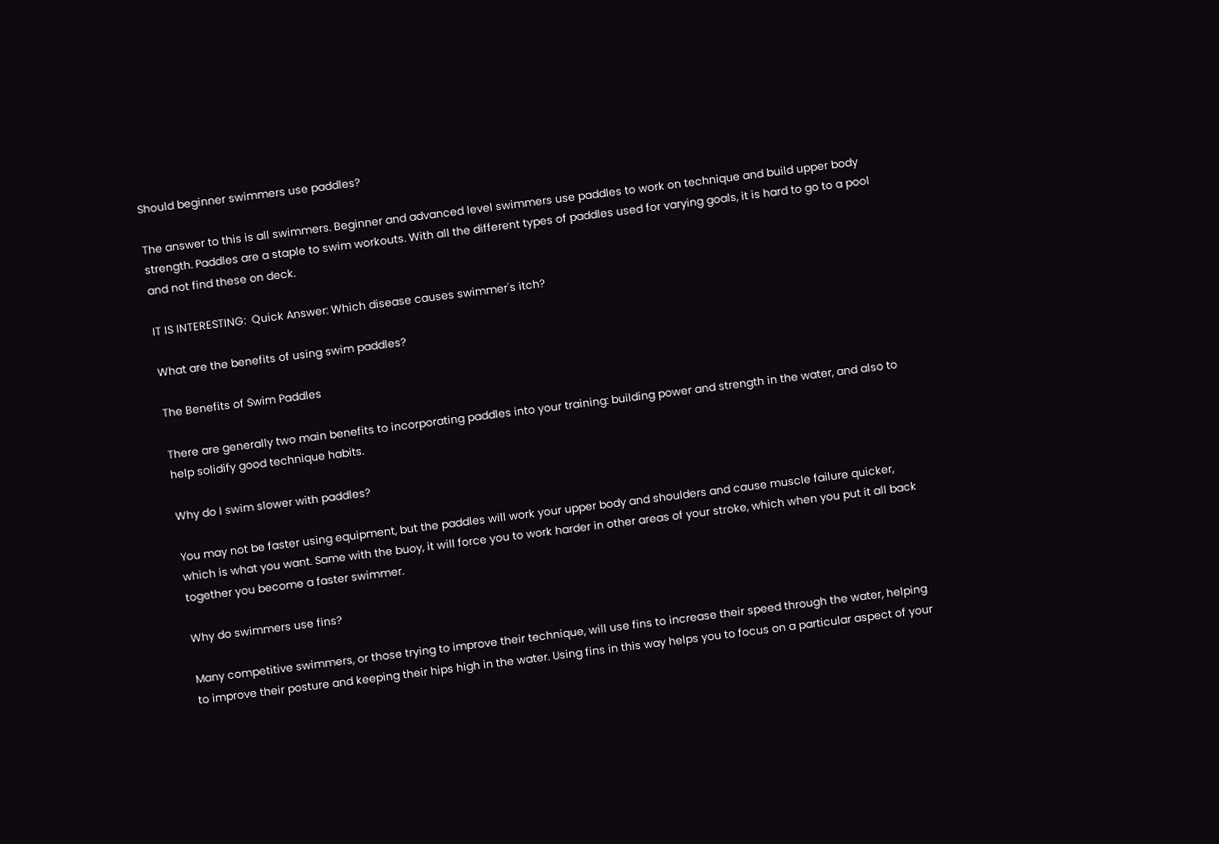Should beginner swimmers use paddles?

The answer to this is all swimmers. Beginner and advanced level swimmers use paddles to work on technique and build upper body strength. Paddles are a staple to swim workouts. With all the different types of paddles used for varying goals, it is hard to go to a pool and not find these on deck.

IT IS INTERESTING:  Quick Answer: Which disease causes swimmer's itch?

What are the benefits of using swim paddles?

The Benefits of Swim Paddles

There are generally two main benefits to incorporating paddles into your training: building power and strength in the water, and also to help solidify good technique habits.

Why do I swim slower with paddles?

You may not be faster using equipment, but the paddles will work your upper body and shoulders and cause muscle failure quicker, which is what you want. Same with the buoy, it will force you to work harder in other areas of your stroke, which when you put it all back together you become a faster swimmer.

Why do swimmers use fins?

Many competitive swimmers, or those trying to improve their technique, will use fins to increase their speed through the water, helping to improve their posture and keeping their hips high in the water. Using fins in this way helps you to focus on a particular aspect of your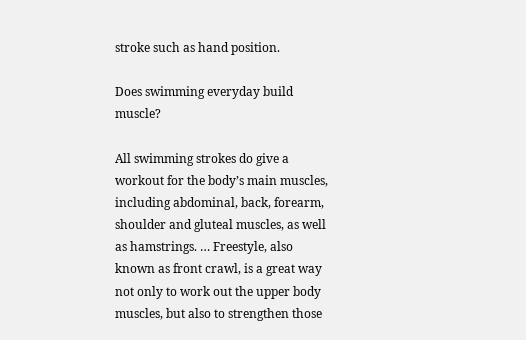stroke such as hand position.

Does swimming everyday build muscle?

All swimming strokes do give a workout for the body’s main muscles, including abdominal, back, forearm, shoulder and gluteal muscles, as well as hamstrings. … Freestyle, also known as front crawl, is a great way not only to work out the upper body muscles, but also to strengthen those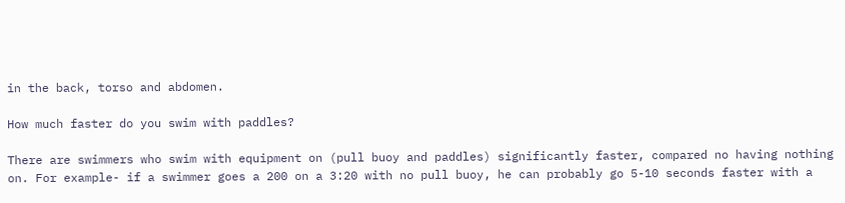in the back, torso and abdomen.

How much faster do you swim with paddles?

There are swimmers who swim with equipment on (pull buoy and paddles) significantly faster, compared no having nothing on. For example- if a swimmer goes a 200 on a 3:20 with no pull buoy, he can probably go 5-10 seconds faster with a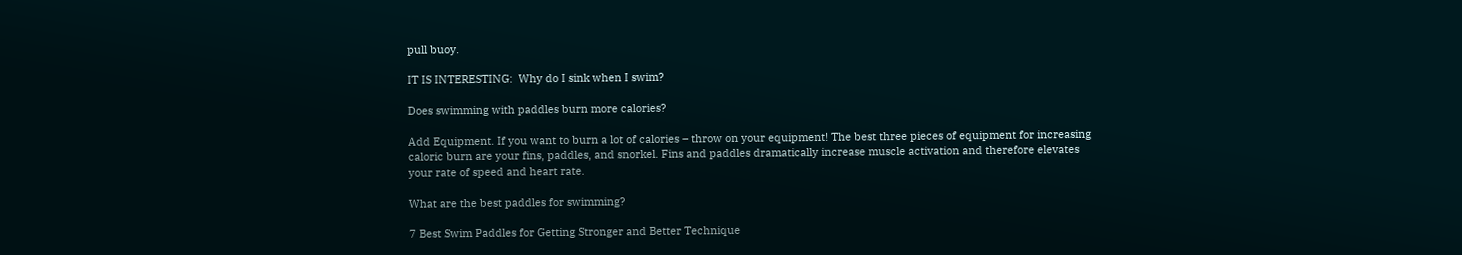pull buoy.

IT IS INTERESTING:  Why do I sink when I swim?

Does swimming with paddles burn more calories?

Add Equipment. If you want to burn a lot of calories – throw on your equipment! The best three pieces of equipment for increasing caloric burn are your fins, paddles, and snorkel. Fins and paddles dramatically increase muscle activation and therefore elevates your rate of speed and heart rate.

What are the best paddles for swimming?

7 Best Swim Paddles for Getting Stronger and Better Technique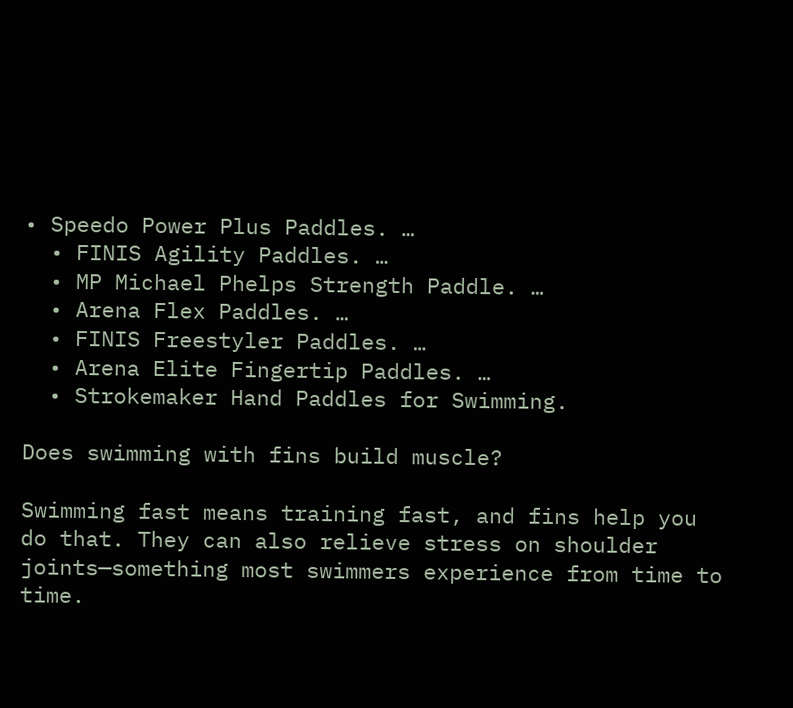• Speedo Power Plus Paddles. …
  • FINIS Agility Paddles. …
  • MP Michael Phelps Strength Paddle. …
  • Arena Flex Paddles. …
  • FINIS Freestyler Paddles. …
  • Arena Elite Fingertip Paddles. …
  • Strokemaker Hand Paddles for Swimming.

Does swimming with fins build muscle?

Swimming fast means training fast, and fins help you do that. They can also relieve stress on shoulder joints—something most swimmers experience from time to time.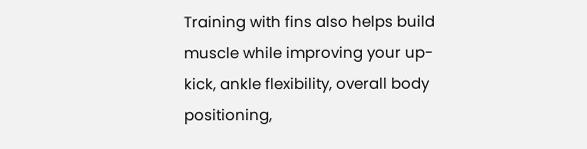Training with fins also helps build muscle while improving your up-kick, ankle flexibility, overall body positioning,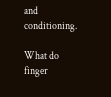and conditioning.

What do finger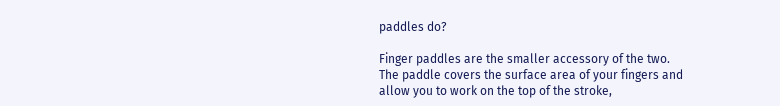paddles do?

Finger paddles are the smaller accessory of the two. The paddle covers the surface area of your fingers and allow you to work on the top of the stroke,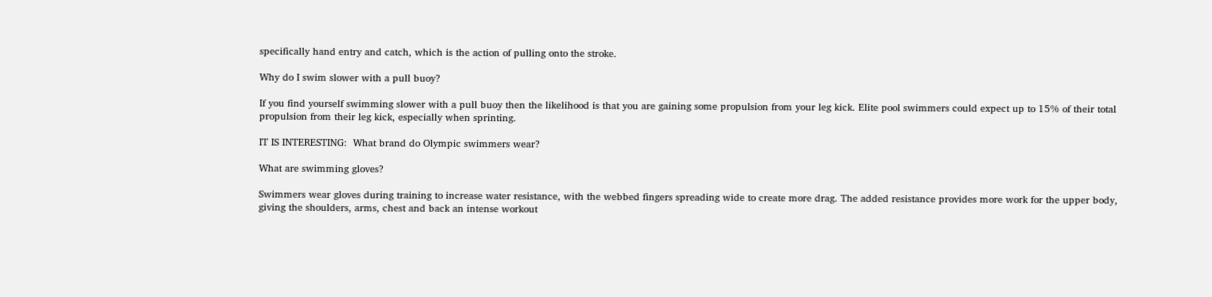specifically hand entry and catch, which is the action of pulling onto the stroke.

Why do I swim slower with a pull buoy?

If you find yourself swimming slower with a pull buoy then the likelihood is that you are gaining some propulsion from your leg kick. Elite pool swimmers could expect up to 15% of their total propulsion from their leg kick, especially when sprinting.

IT IS INTERESTING:  What brand do Olympic swimmers wear?

What are swimming gloves?

Swimmers wear gloves during training to increase water resistance, with the webbed fingers spreading wide to create more drag. The added resistance provides more work for the upper body, giving the shoulders, arms, chest and back an intense workout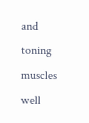and toning muscles well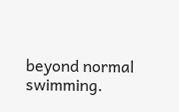beyond normal swimming.